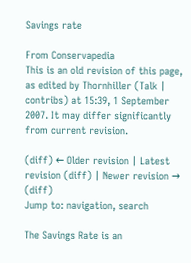Savings rate

From Conservapedia
This is an old revision of this page, as edited by Thornhiller (Talk | contribs) at 15:39, 1 September 2007. It may differ significantly from current revision.

(diff) ← Older revision | Latest revision (diff) | Newer revision → (diff)
Jump to: navigation, search

The Savings Rate is an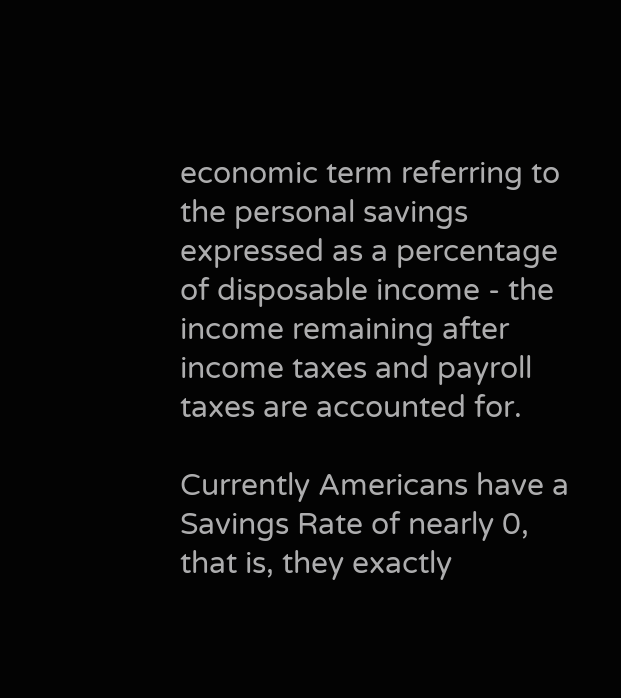economic term referring to the personal savings expressed as a percentage of disposable income - the income remaining after income taxes and payroll taxes are accounted for.

Currently Americans have a Savings Rate of nearly 0, that is, they exactly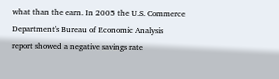what than the earn. In 2005 the U.S. Commerce Department's Bureau of Economic Analysis report showed a negative savings rate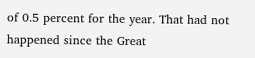of 0.5 percent for the year. That had not happened since the Great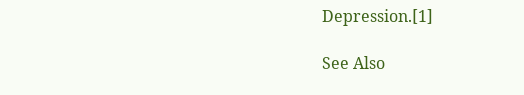Depression.[1]

See Also